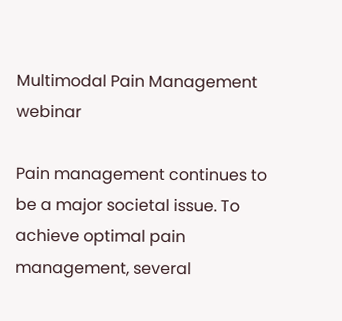Multimodal Pain Management webinar

Pain management continues to be a major societal issue. To achieve optimal pain management, several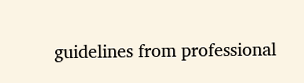guidelines from professional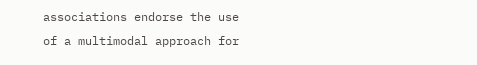associations endorse the use of a multimodal approach for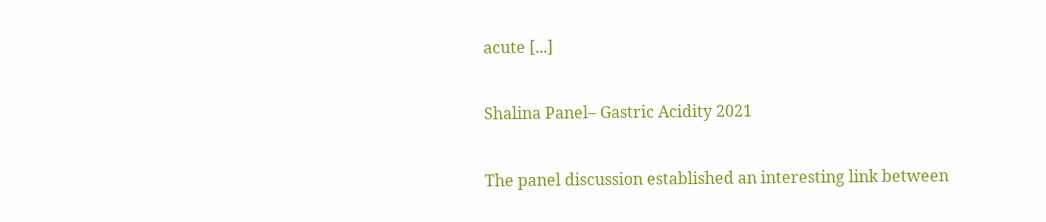acute [...]

Shalina Panel– Gastric Acidity 2021

The panel discussion established an interesting link between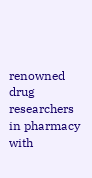renowned drug researchers in pharmacy with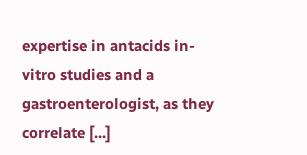expertise in antacids in-vitro studies and a gastroenterologist, as they correlate [...]